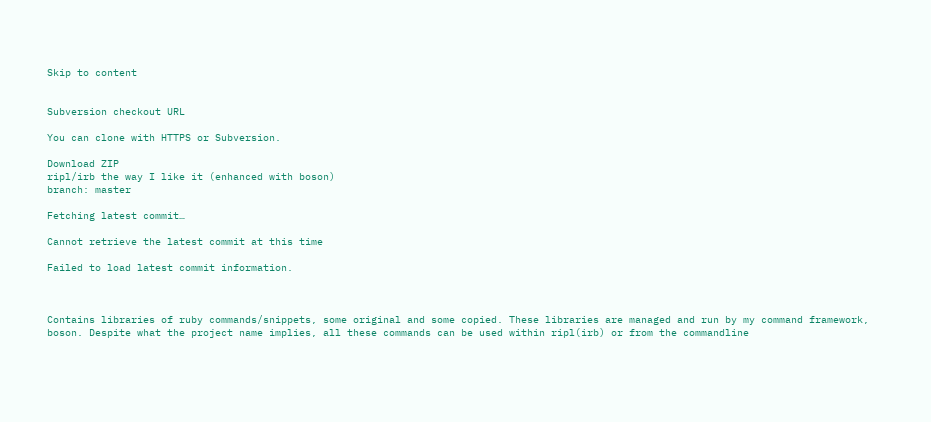Skip to content


Subversion checkout URL

You can clone with HTTPS or Subversion.

Download ZIP
ripl/irb the way I like it (enhanced with boson)
branch: master

Fetching latest commit…

Cannot retrieve the latest commit at this time

Failed to load latest commit information.



Contains libraries of ruby commands/snippets, some original and some copied. These libraries are managed and run by my command framework, boson. Despite what the project name implies, all these commands can be used within ripl(irb) or from the commandline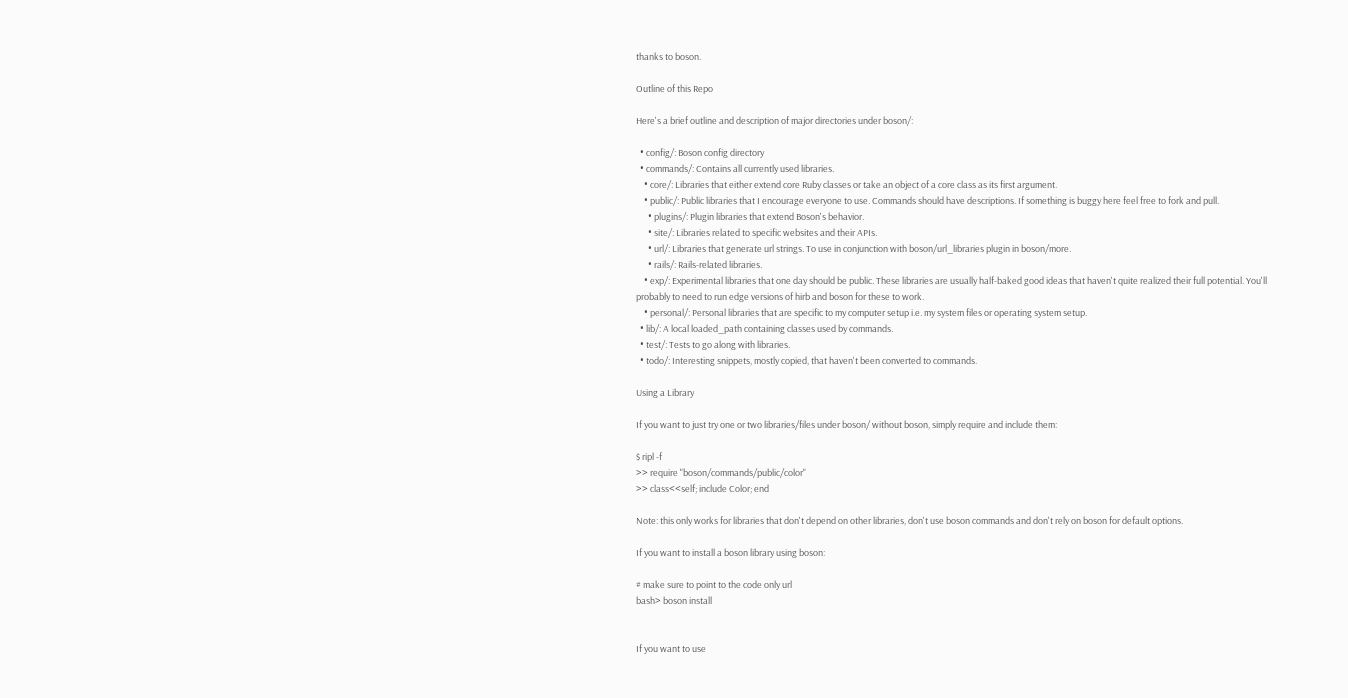thanks to boson.

Outline of this Repo

Here's a brief outline and description of major directories under boson/:

  • config/: Boson config directory
  • commands/: Contains all currently used libraries.
    • core/: Libraries that either extend core Ruby classes or take an object of a core class as its first argument.
    • public/: Public libraries that I encourage everyone to use. Commands should have descriptions. If something is buggy here feel free to fork and pull.
      • plugins/: Plugin libraries that extend Boson's behavior.
      • site/: Libraries related to specific websites and their APIs.
      • url/: Libraries that generate url strings. To use in conjunction with boson/url_libraries plugin in boson/more.
      • rails/: Rails-related libraries.
    • exp/: Experimental libraries that one day should be public. These libraries are usually half-baked good ideas that haven't quite realized their full potential. You'll probably to need to run edge versions of hirb and boson for these to work.
    • personal/: Personal libraries that are specific to my computer setup i.e. my system files or operating system setup.
  • lib/: A local loaded_path containing classes used by commands.
  • test/: Tests to go along with libraries.
  • todo/: Interesting snippets, mostly copied, that haven't been converted to commands.

Using a Library

If you want to just try one or two libraries/files under boson/ without boson, simply require and include them:

$ ripl -f
>> require "boson/commands/public/color"
>> class<<self; include Color; end

Note: this only works for libraries that don't depend on other libraries, don't use boson commands and don't rely on boson for default options.

If you want to install a boson library using boson:

# make sure to point to the code only url
bash> boson install


If you want to use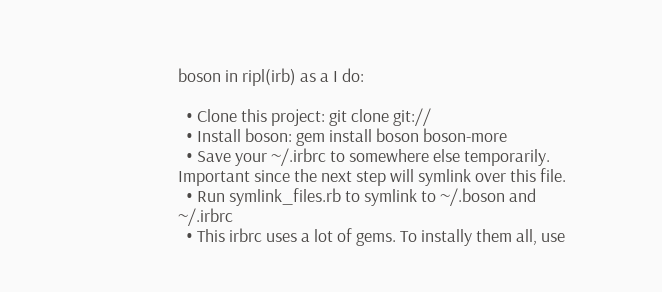boson in ripl(irb) as a I do:

  • Clone this project: git clone git://
  • Install boson: gem install boson boson-more
  • Save your ~/.irbrc to somewhere else temporarily. Important since the next step will symlink over this file.
  • Run symlink_files.rb to symlink to ~/.boson and ~/.irbrc
  • This irbrc uses a lot of gems. To instally them all, use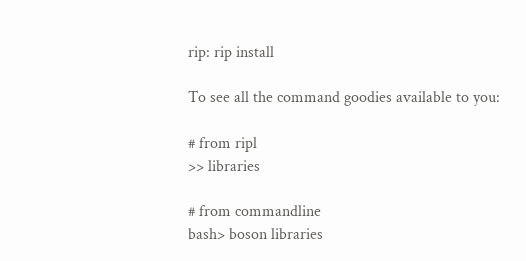rip: rip install

To see all the command goodies available to you:

# from ripl
>> libraries

# from commandline
bash> boson libraries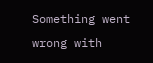Something went wrong with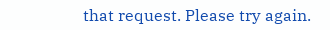that request. Please try again.